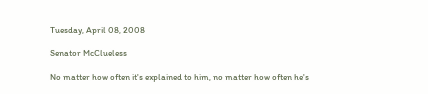Tuesday, April 08, 2008

Senator McClueless

No matter how often it's explained to him, no matter how often he's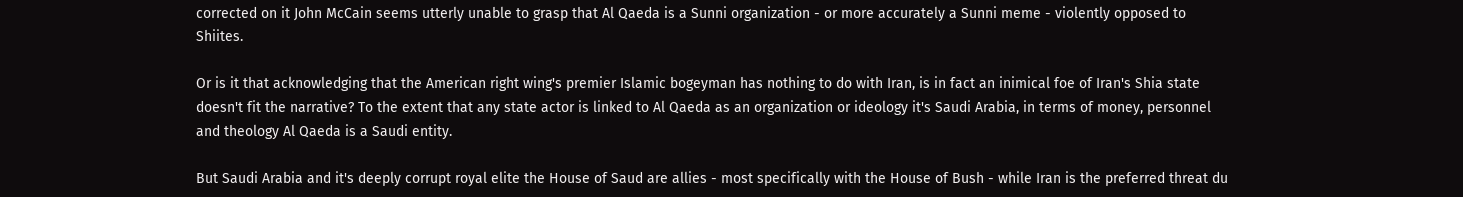corrected on it John McCain seems utterly unable to grasp that Al Qaeda is a Sunni organization - or more accurately a Sunni meme - violently opposed to Shiites.

Or is it that acknowledging that the American right wing's premier Islamic bogeyman has nothing to do with Iran, is in fact an inimical foe of Iran's Shia state doesn't fit the narrative? To the extent that any state actor is linked to Al Qaeda as an organization or ideology it's Saudi Arabia, in terms of money, personnel and theology Al Qaeda is a Saudi entity.

But Saudi Arabia and it's deeply corrupt royal elite the House of Saud are allies - most specifically with the House of Bush - while Iran is the preferred threat du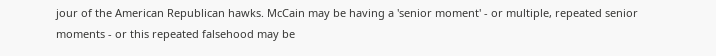jour of the American Republican hawks. McCain may be having a 'senior moment' - or multiple, repeated senior moments - or this repeated falsehood may be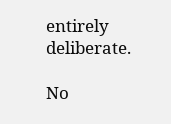entirely deliberate.

No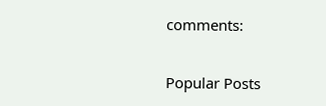comments:

Popular Posts